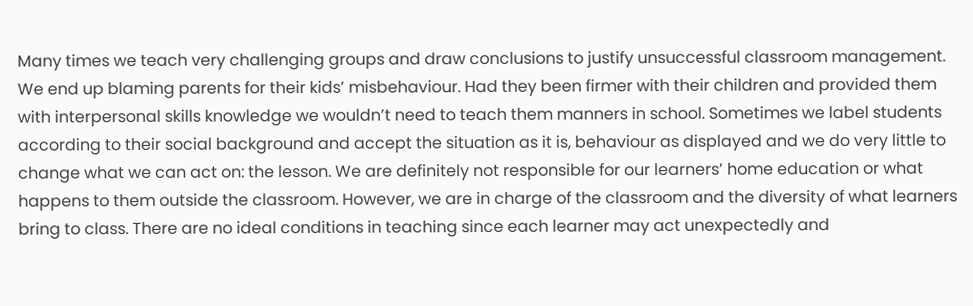Many times we teach very challenging groups and draw conclusions to justify unsuccessful classroom management. We end up blaming parents for their kids’ misbehaviour. Had they been firmer with their children and provided them with interpersonal skills knowledge we wouldn’t need to teach them manners in school. Sometimes we label students according to their social background and accept the situation as it is, behaviour as displayed and we do very little to change what we can act on: the lesson. We are definitely not responsible for our learners’ home education or what happens to them outside the classroom. However, we are in charge of the classroom and the diversity of what learners bring to class. There are no ideal conditions in teaching since each learner may act unexpectedly and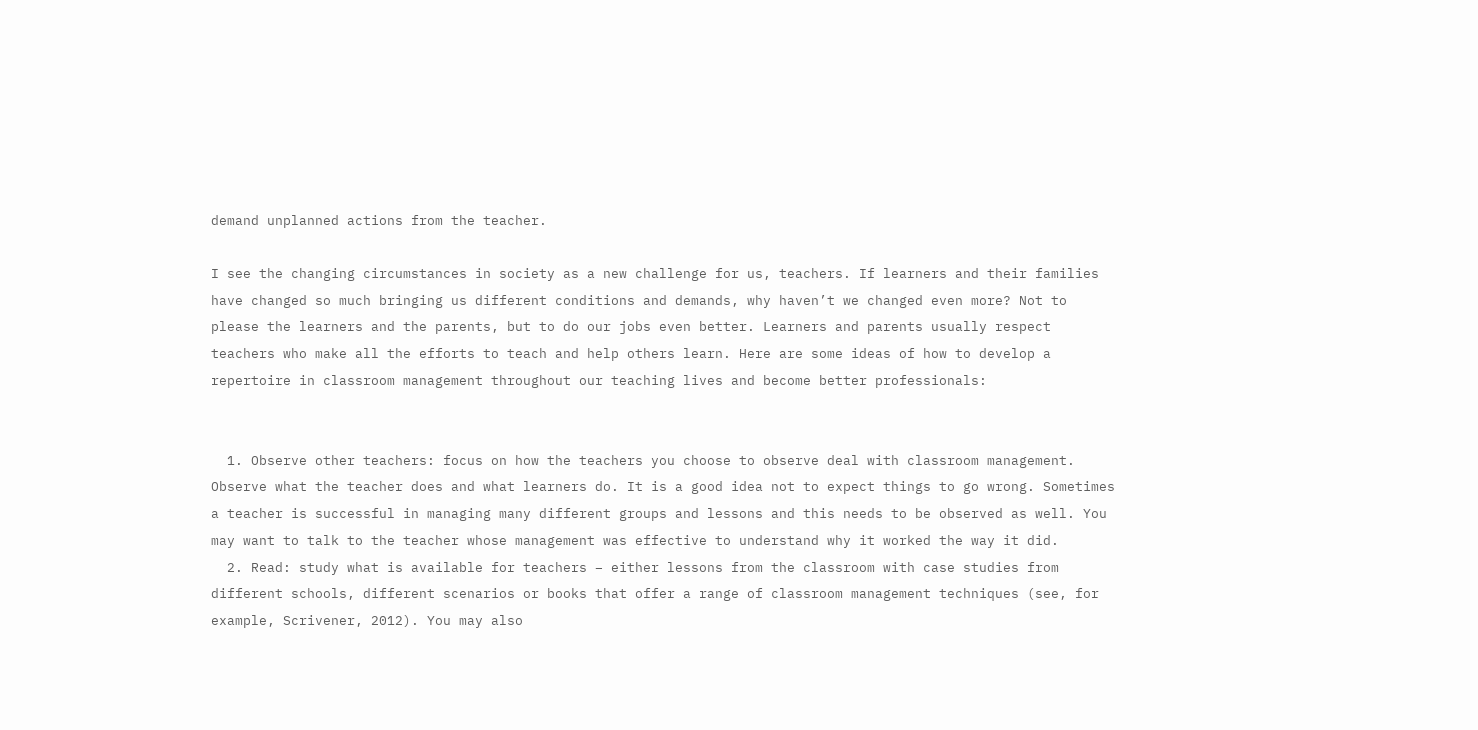demand unplanned actions from the teacher.

I see the changing circumstances in society as a new challenge for us, teachers. If learners and their families have changed so much bringing us different conditions and demands, why haven’t we changed even more? Not to please the learners and the parents, but to do our jobs even better. Learners and parents usually respect teachers who make all the efforts to teach and help others learn. Here are some ideas of how to develop a repertoire in classroom management throughout our teaching lives and become better professionals:


  1. Observe other teachers: focus on how the teachers you choose to observe deal with classroom management. Observe what the teacher does and what learners do. It is a good idea not to expect things to go wrong. Sometimes a teacher is successful in managing many different groups and lessons and this needs to be observed as well. You may want to talk to the teacher whose management was effective to understand why it worked the way it did.
  2. Read: study what is available for teachers – either lessons from the classroom with case studies from different schools, different scenarios or books that offer a range of classroom management techniques (see, for example, Scrivener, 2012). You may also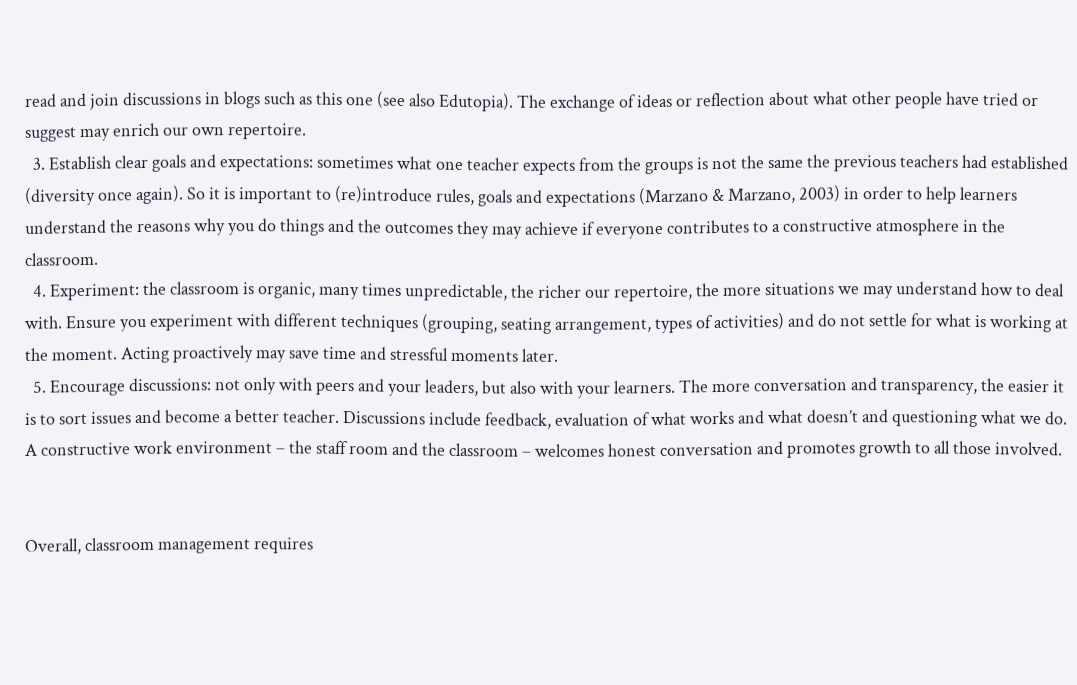read and join discussions in blogs such as this one (see also Edutopia). The exchange of ideas or reflection about what other people have tried or suggest may enrich our own repertoire.
  3. Establish clear goals and expectations: sometimes what one teacher expects from the groups is not the same the previous teachers had established (diversity once again). So it is important to (re)introduce rules, goals and expectations (Marzano & Marzano, 2003) in order to help learners understand the reasons why you do things and the outcomes they may achieve if everyone contributes to a constructive atmosphere in the classroom.
  4. Experiment: the classroom is organic, many times unpredictable, the richer our repertoire, the more situations we may understand how to deal with. Ensure you experiment with different techniques (grouping, seating arrangement, types of activities) and do not settle for what is working at the moment. Acting proactively may save time and stressful moments later.
  5. Encourage discussions: not only with peers and your leaders, but also with your learners. The more conversation and transparency, the easier it is to sort issues and become a better teacher. Discussions include feedback, evaluation of what works and what doesn’t and questioning what we do. A constructive work environment – the staff room and the classroom – welcomes honest conversation and promotes growth to all those involved.


Overall, classroom management requires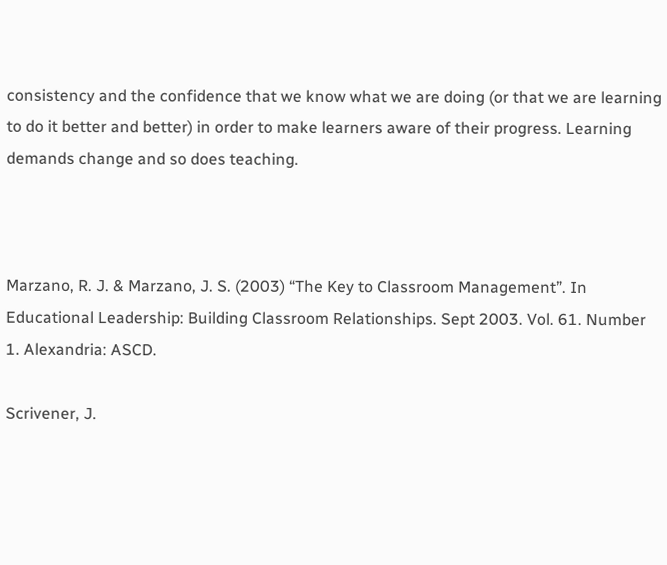consistency and the confidence that we know what we are doing (or that we are learning to do it better and better) in order to make learners aware of their progress. Learning demands change and so does teaching.



Marzano, R. J. & Marzano, J. S. (2003) “The Key to Classroom Management”. In Educational Leadership: Building Classroom Relationships. Sept 2003. Vol. 61. Number 1. Alexandria: ASCD.

Scrivener, J.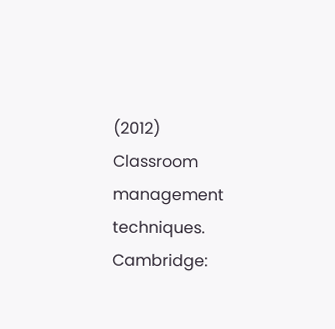(2012) Classroom management techniques. Cambridge: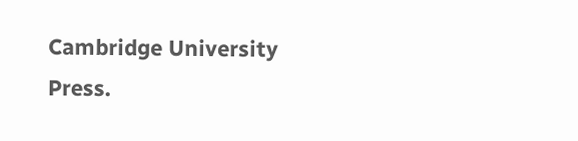Cambridge University Press.